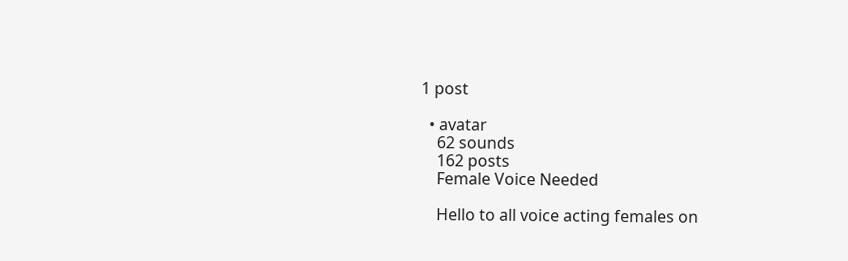1 post

  • avatar
    62 sounds
    162 posts
    Female Voice Needed

    Hello to all voice acting females on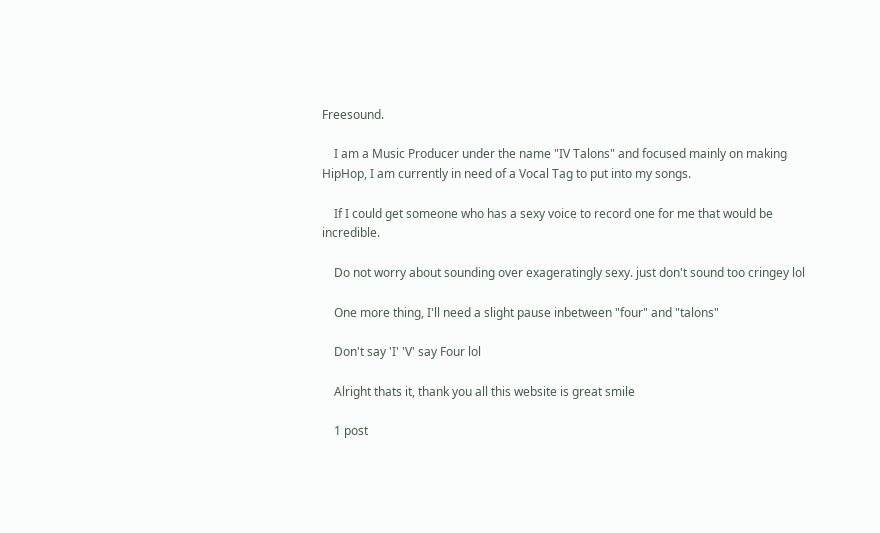Freesound.

    I am a Music Producer under the name "IV Talons" and focused mainly on making HipHop, I am currently in need of a Vocal Tag to put into my songs.

    If I could get someone who has a sexy voice to record one for me that would be incredible.

    Do not worry about sounding over exageratingly sexy. just don't sound too cringey lol

    One more thing, I'll need a slight pause inbetween "four" and "talons"

    Don't say 'I' 'V' say Four lol

    Alright thats it, thank you all this website is great smile

    1 post